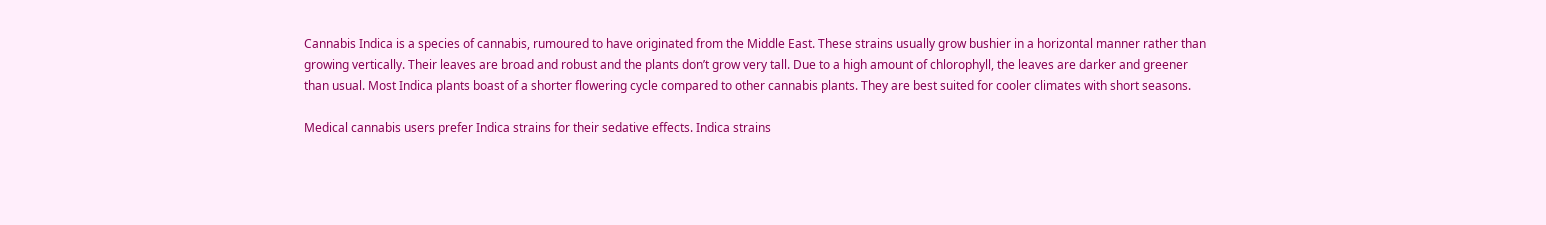Cannabis Indica is a species of cannabis, rumoured to have originated from the Middle East. These strains usually grow bushier in a horizontal manner rather than growing vertically. Their leaves are broad and robust and the plants don’t grow very tall. Due to a high amount of chlorophyll, the leaves are darker and greener than usual. Most Indica plants boast of a shorter flowering cycle compared to other cannabis plants. They are best suited for cooler climates with short seasons.

Medical cannabis users prefer Indica strains for their sedative effects. Indica strains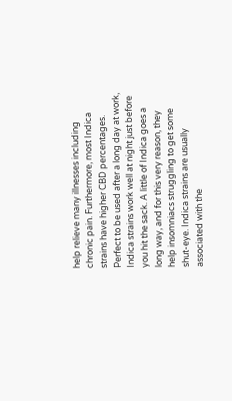help relieve many illnesses including chronic pain. Furthermore, most Indica strains have higher CBD percentages.
Perfect to be used after a long day at work, Indica strains work well at night just before you hit the sack. A little of Indica goes a long way, and for this very reason, they help insomniacs struggling to get some shut-eye. Indica strains are usually associated with the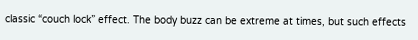classic “couch lock” effect. The body buzz can be extreme at times, but such effects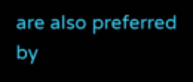are also preferred by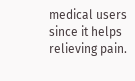medical users since it helps relieving pain.